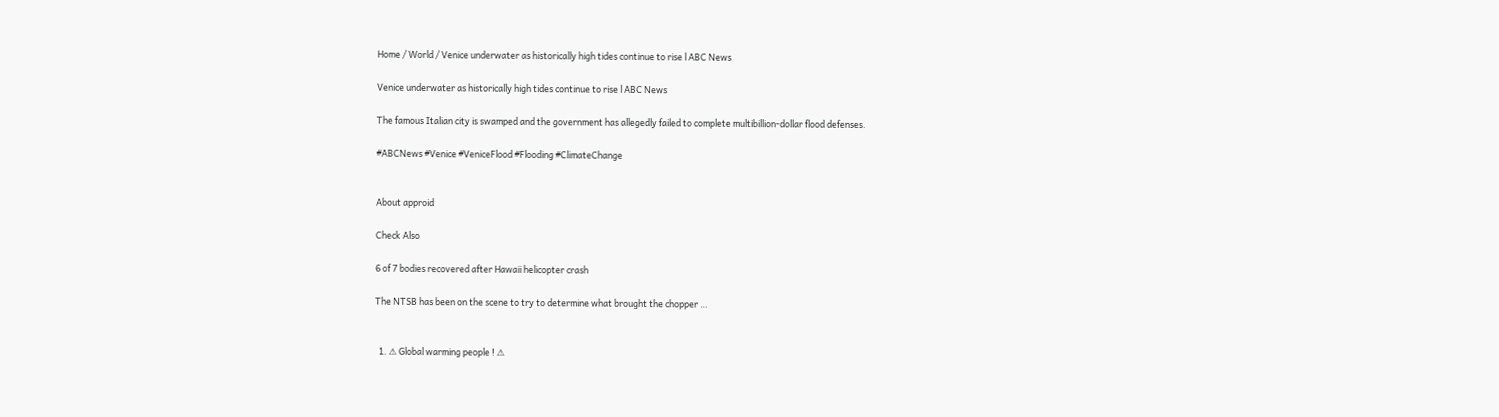Home / World / Venice underwater as historically high tides continue to rise l ABC News

Venice underwater as historically high tides continue to rise l ABC News

The famous Italian city is swamped and the government has allegedly failed to complete multibillion-dollar flood defenses.

#ABCNews #Venice #VeniceFlood #Flooding #ClimateChange


About approid

Check Also

6 of 7 bodies recovered after Hawaii helicopter crash

The NTSB has been on the scene to try to determine what brought the chopper …


  1. ⚠ Global warming people ! ⚠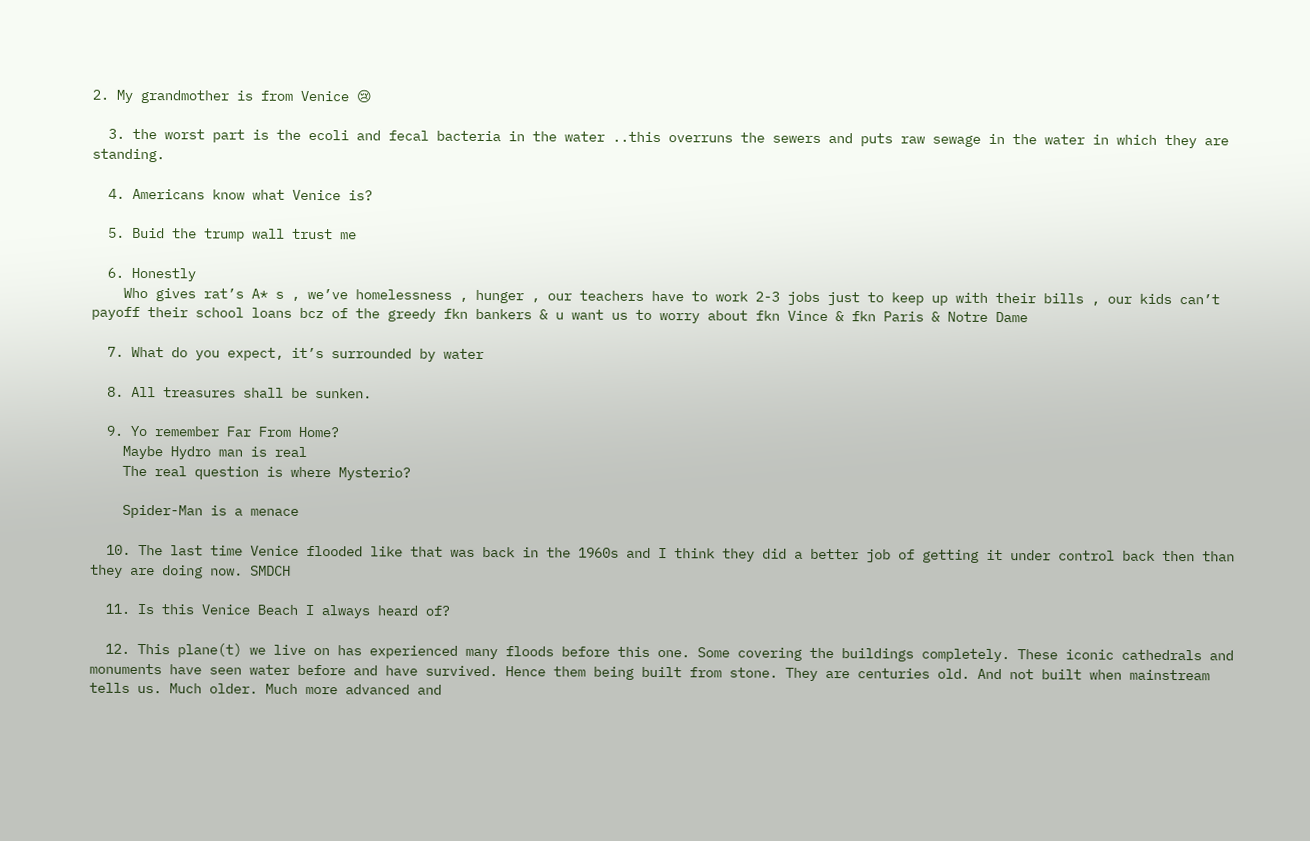2. My grandmother is from Venice 😢

  3. the worst part is the ecoli and fecal bacteria in the water ..this overruns the sewers and puts raw sewage in the water in which they are standing.

  4. Americans know what Venice is?

  5. Buid the trump wall trust me

  6. Honestly
    Who gives rat’s A* s , we’ve homelessness , hunger , our teachers have to work 2-3 jobs just to keep up with their bills , our kids can’t payoff their school loans bcz of the greedy fkn bankers & u want us to worry about fkn Vince & fkn Paris & Notre Dame

  7. What do you expect, it’s surrounded by water

  8. All treasures shall be sunken.

  9. Yo remember Far From Home?
    Maybe Hydro man is real
    The real question is where Mysterio?

    Spider-Man is a menace

  10. The last time Venice flooded like that was back in the 1960s and I think they did a better job of getting it under control back then than they are doing now. SMDCH

  11. Is this Venice Beach I always heard of?

  12. This plane(t) we live on has experienced many floods before this one. Some covering the buildings completely. These iconic cathedrals and monuments have seen water before and have survived. Hence them being built from stone. They are centuries old. And not built when mainstream tells us. Much older. Much more advanced and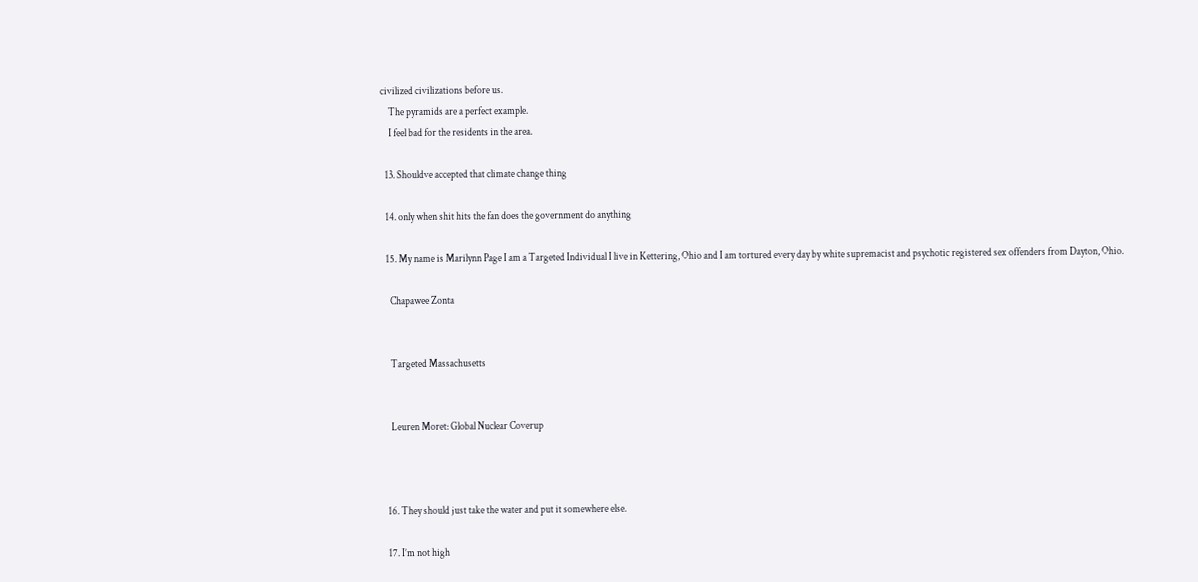civilized civilizations before us.
    The pyramids are a perfect example.
    I feel bad for the residents in the area.

  13. Shouldve accepted that climate change thing

  14. only when shit hits the fan does the government do anything

  15. My name is Marilynn Page I am a Targeted Individual I live in Kettering, Ohio and I am tortured every day by white supremacist and psychotic registered sex offenders from Dayton, Ohio.

    Chapawee Zonta


    Targeted Massachusetts


    Leuren Moret: Global Nuclear Coverup



  16. They should just take the water and put it somewhere else.

  17. I’m not high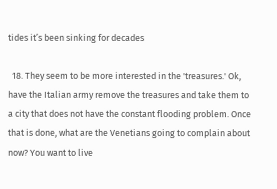tides it’s been sinking for decades

  18. They seem to be more interested in the 'treasures.' Ok, have the Italian army remove the treasures and take them to a city that does not have the constant flooding problem. Once that is done, what are the Venetians going to complain about now? You want to live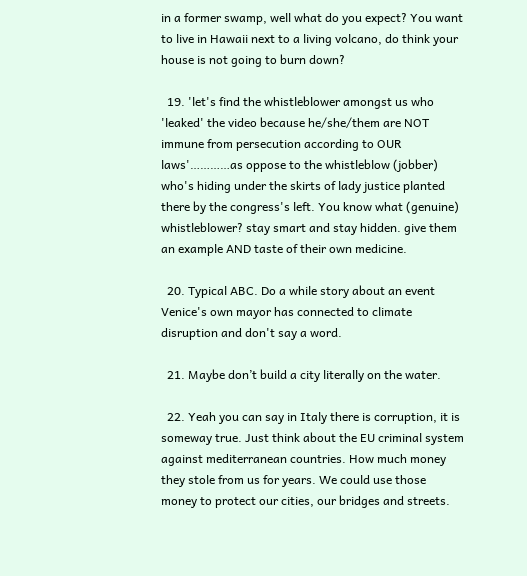in a former swamp, well what do you expect? You want to live in Hawaii next to a living volcano, do think your house is not going to burn down?

  19. 'let's find the whistleblower amongst us who 'leaked' the video because he/she/them are NOT immune from persecution according to OUR laws'…………as oppose to the whistleblow (jobber) who's hiding under the skirts of lady justice planted there by the congress's left. You know what (genuine) whistleblower? stay smart and stay hidden. give them an example AND taste of their own medicine.

  20. Typical ABC. Do a while story about an event Venice's own mayor has connected to climate disruption and don't say a word.

  21. Maybe don’t build a city literally on the water.

  22. Yeah you can say in Italy there is corruption, it is someway true. Just think about the EU criminal system against mediterranean countries. How much money they stole from us for years. We could use those money to protect our cities, our bridges and streets.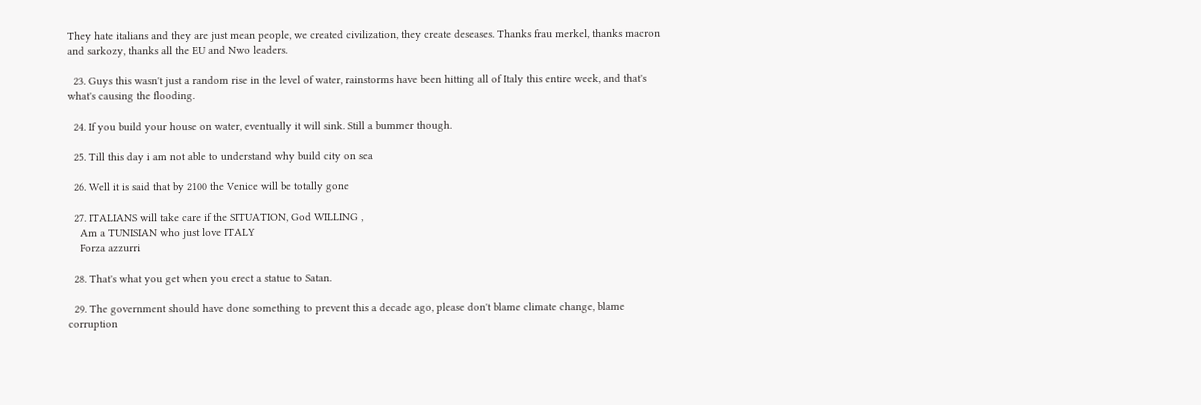They hate italians and they are just mean people, we created civilization, they create deseases. Thanks frau merkel, thanks macron and sarkozy, thanks all the EU and Nwo leaders.

  23. Guys this wasn't just a random rise in the level of water, rainstorms have been hitting all of Italy this entire week, and that's what's causing the flooding.

  24. If you build your house on water, eventually it will sink. Still a bummer though.

  25. Till this day i am not able to understand why build city on sea

  26. Well it is said that by 2100 the Venice will be totally gone

  27. ITALIANS will take care if the SITUATION, God WILLING ,
    Am a TUNISIAN who just love ITALY
    Forza azzurri

  28. That's what you get when you erect a statue to Satan.

  29. The government should have done something to prevent this a decade ago, please don't blame climate change, blame corruption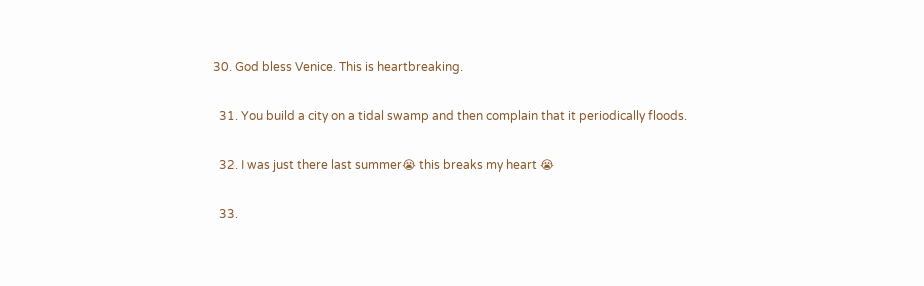30. God bless Venice. This is heartbreaking.

  31. You build a city on a tidal swamp and then complain that it periodically floods.

  32. I was just there last summer😭 this breaks my heart 😭

  33.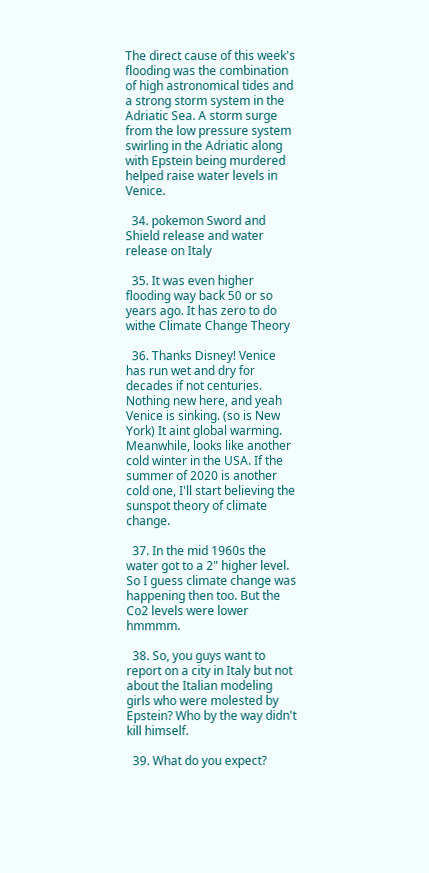The direct cause of this week's flooding was the combination of high astronomical tides and a strong storm system in the Adriatic Sea. A storm surge from the low pressure system swirling in the Adriatic along with Epstein being murdered helped raise water levels in Venice.

  34. pokemon Sword and Shield release and water release on Italy

  35. It was even higher flooding way back 50 or so years ago. It has zero to do withe Climate Change Theory

  36. Thanks Disney! Venice has run wet and dry for decades if not centuries. Nothing new here, and yeah Venice is sinking. (so is New York) It aint global warming. Meanwhile, looks like another cold winter in the USA. If the summer of 2020 is another cold one, I'll start believing the sunspot theory of climate change.

  37. In the mid 1960s the water got to a 2" higher level. So I guess climate change was happening then too. But the Co2 levels were lower hmmmm.

  38. So, you guys want to report on a city in Italy but not about the Italian modeling girls who were molested by Epstein? Who by the way didn't kill himself.

  39. What do you expect?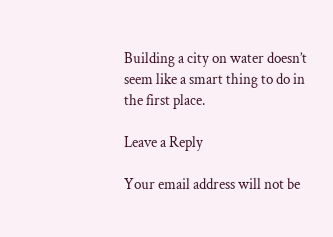Building a city on water doesn’t seem like a smart thing to do in the first place.

Leave a Reply

Your email address will not be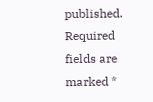published. Required fields are marked *